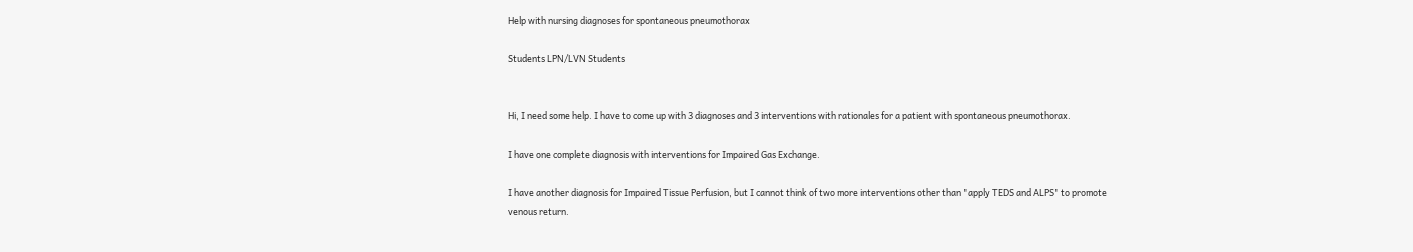Help with nursing diagnoses for spontaneous pneumothorax

Students LPN/LVN Students


Hi, I need some help. I have to come up with 3 diagnoses and 3 interventions with rationales for a patient with spontaneous pneumothorax.

I have one complete diagnosis with interventions for Impaired Gas Exchange.

I have another diagnosis for Impaired Tissue Perfusion, but I cannot think of two more interventions other than "apply TEDS and ALPS" to promote venous return.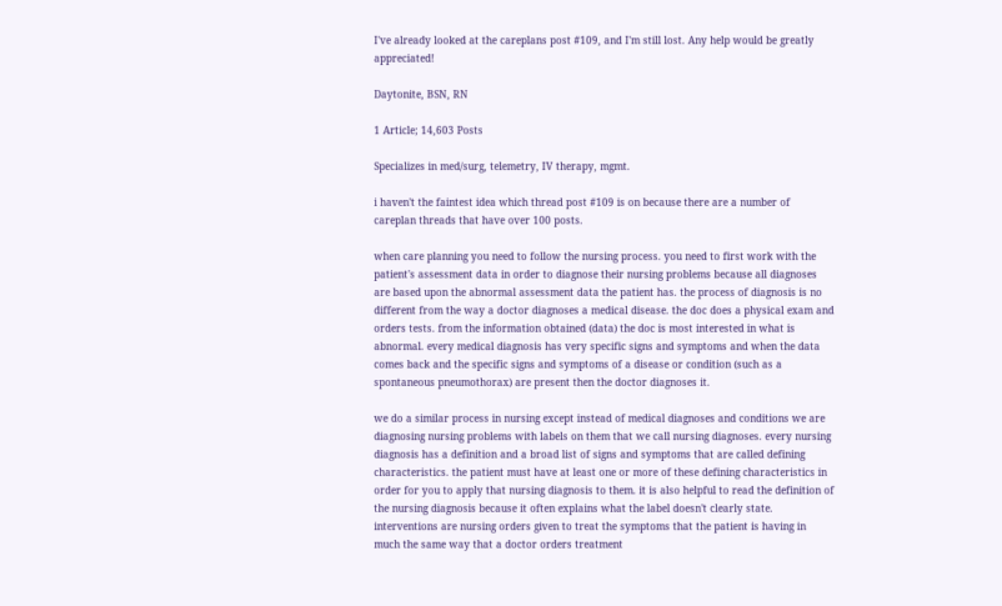I've already looked at the careplans post #109, and I'm still lost. Any help would be greatly appreciated!

Daytonite, BSN, RN

1 Article; 14,603 Posts

Specializes in med/surg, telemetry, IV therapy, mgmt.

i haven't the faintest idea which thread post #109 is on because there are a number of careplan threads that have over 100 posts.

when care planning you need to follow the nursing process. you need to first work with the patient's assessment data in order to diagnose their nursing problems because all diagnoses are based upon the abnormal assessment data the patient has. the process of diagnosis is no different from the way a doctor diagnoses a medical disease. the doc does a physical exam and orders tests. from the information obtained (data) the doc is most interested in what is abnormal. every medical diagnosis has very specific signs and symptoms and when the data comes back and the specific signs and symptoms of a disease or condition (such as a spontaneous pneumothorax) are present then the doctor diagnoses it.

we do a similar process in nursing except instead of medical diagnoses and conditions we are diagnosing nursing problems with labels on them that we call nursing diagnoses. every nursing diagnosis has a definition and a broad list of signs and symptoms that are called defining characteristics. the patient must have at least one or more of these defining characteristics in order for you to apply that nursing diagnosis to them. it is also helpful to read the definition of the nursing diagnosis because it often explains what the label doesn't clearly state. interventions are nursing orders given to treat the symptoms that the patient is having in much the same way that a doctor orders treatment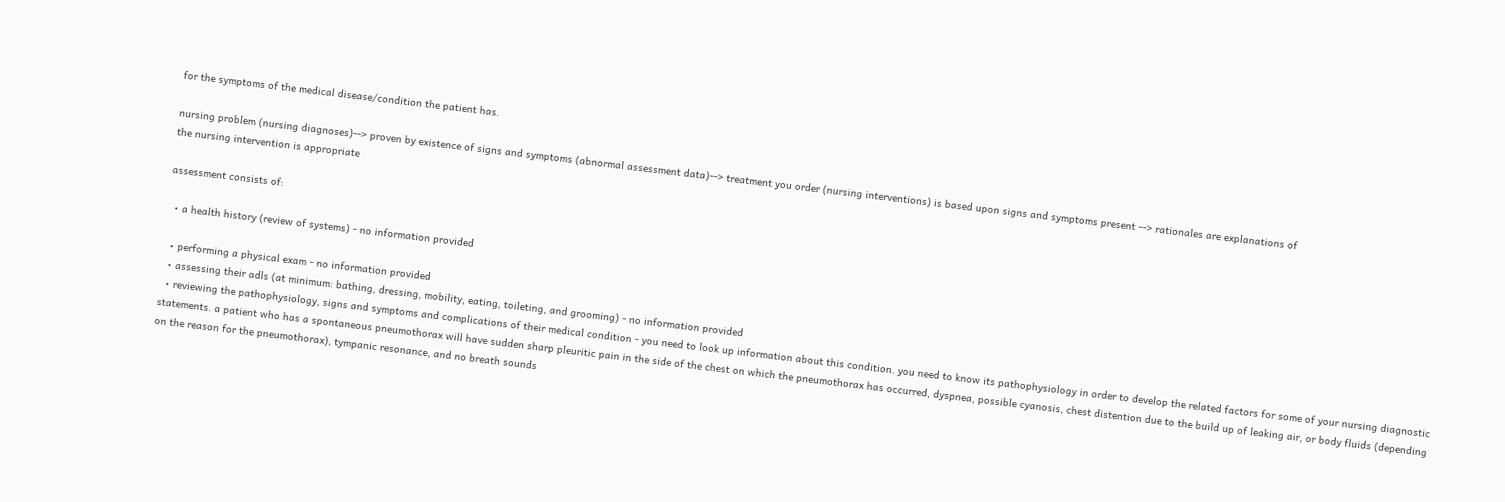for the symptoms of the medical disease/condition the patient has.

nursing problem (nursing diagnoses)--> proven by existence of signs and symptoms (abnormal assessment data)--> treatment you order (nursing interventions) is based upon signs and symptoms present --> rationales are explanations of
the nursing intervention is appropriate

assessment consists of:

  • a health history (review of systems) - no information provided

  • performing a physical exam - no information provided
  • assessing their adls (at minimum: bathing, dressing, mobility, eating, toileting, and grooming) - no information provided
  • reviewing the pathophysiology, signs and symptoms and complications of their medical condition - you need to look up information about this condition. you need to know its pathophysiology in order to develop the related factors for some of your nursing diagnostic statements. a patient who has a spontaneous pneumothorax will have sudden sharp pleuritic pain in the side of the chest on which the pneumothorax has occurred, dyspnea, possible cyanosis, chest distention due to the build up of leaking air, or body fluids (depending on the reason for the pneumothorax), tympanic resonance, and no breath sounds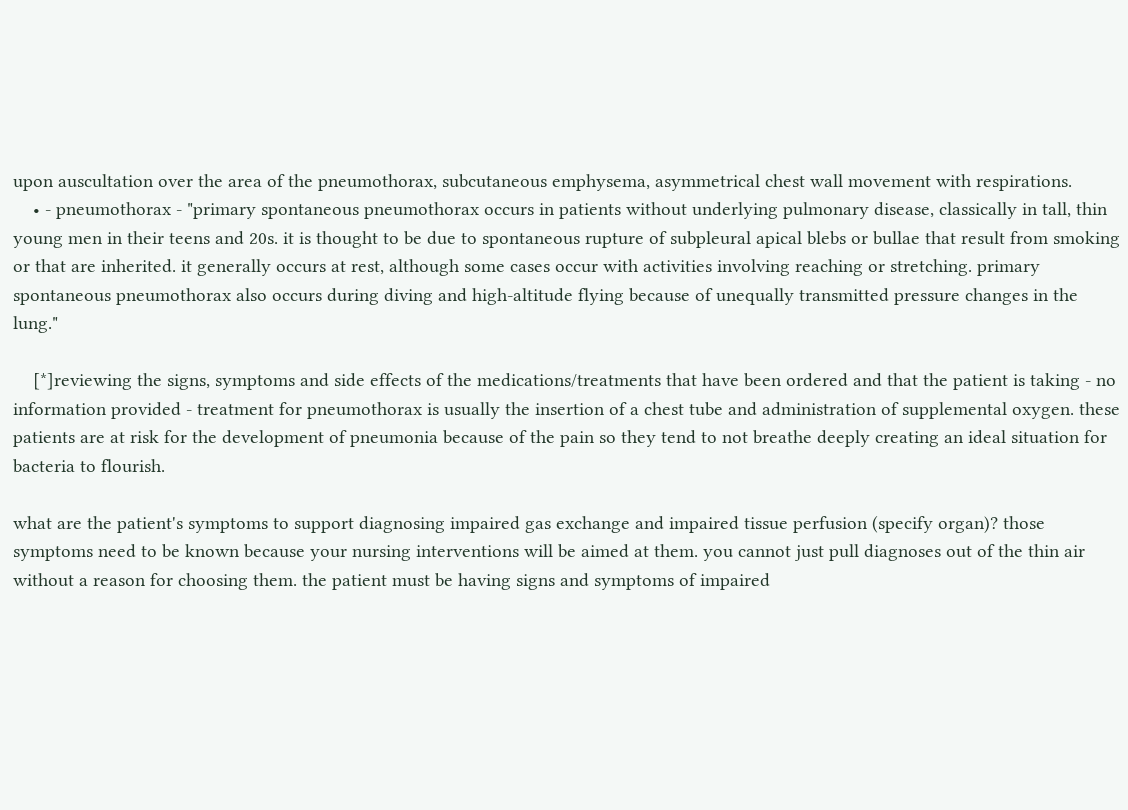upon auscultation over the area of the pneumothorax, subcutaneous emphysema, asymmetrical chest wall movement with respirations.
    • - pneumothorax - "primary spontaneous pneumothorax occurs in patients without underlying pulmonary disease, classically in tall, thin young men in their teens and 20s. it is thought to be due to spontaneous rupture of subpleural apical blebs or bullae that result from smoking or that are inherited. it generally occurs at rest, although some cases occur with activities involving reaching or stretching. primary spontaneous pneumothorax also occurs during diving and high-altitude flying because of unequally transmitted pressure changes in the lung."

    [*]reviewing the signs, symptoms and side effects of the medications/treatments that have been ordered and that the patient is taking - no information provided - treatment for pneumothorax is usually the insertion of a chest tube and administration of supplemental oxygen. these patients are at risk for the development of pneumonia because of the pain so they tend to not breathe deeply creating an ideal situation for bacteria to flourish.

what are the patient's symptoms to support diagnosing impaired gas exchange and impaired tissue perfusion (specify organ)? those symptoms need to be known because your nursing interventions will be aimed at them. you cannot just pull diagnoses out of the thin air without a reason for choosing them. the patient must be having signs and symptoms of impaired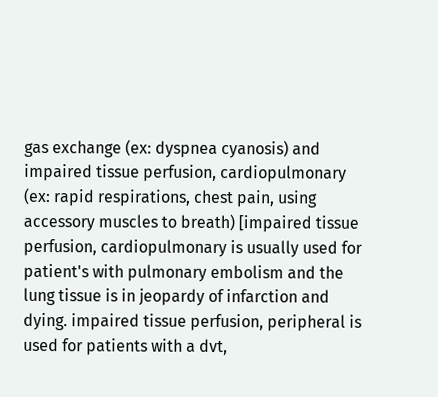gas exchange (ex: dyspnea cyanosis) and impaired tissue perfusion, cardiopulmonary (ex: rapid respirations, chest pain, using accessory muscles to breath) [impaired tissue perfusion, cardiopulmonary is usually used for patient's with pulmonary embolism and the lung tissue is in jeopardy of infarction and dying. impaired tissue perfusion, peripheral is used for patients with a dvt,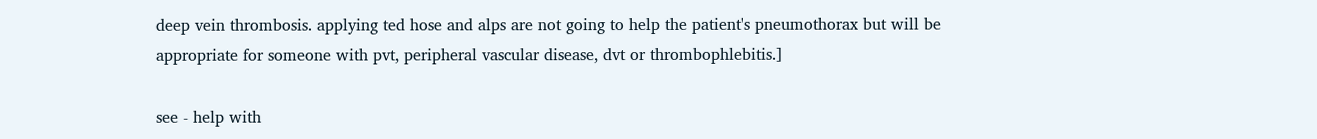deep vein thrombosis. applying ted hose and alps are not going to help the patient's pneumothorax but will be appropriate for someone with pvt, peripheral vascular disease, dvt or thrombophlebitis.]

see - help with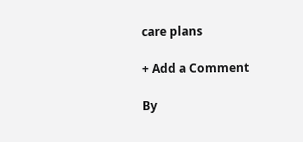care plans

+ Add a Comment

By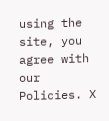using the site, you agree with our Policies. X